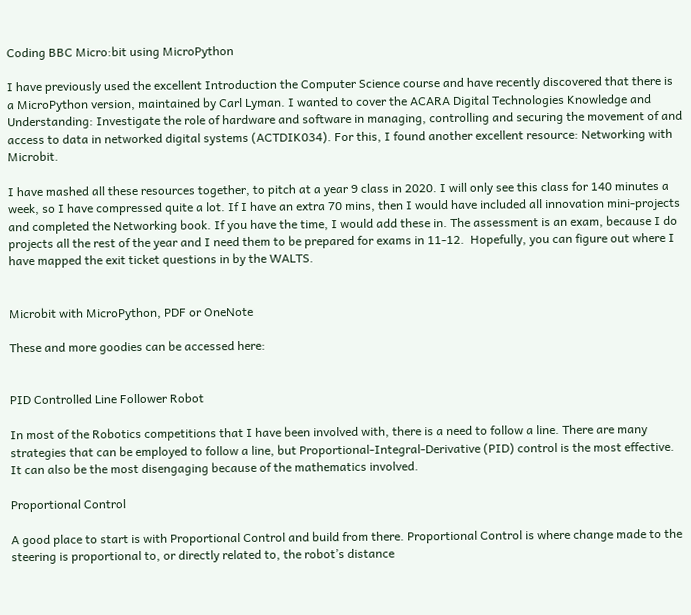Coding BBC Micro:bit using MicroPython

I have previously used the excellent Introduction the Computer Science course and have recently discovered that there is a MicroPython version, maintained by Carl Lyman. I wanted to cover the ACARA Digital Technologies Knowledge and Understanding: Investigate the role of hardware and software in managing, controlling and securing the movement of and access to data in networked digital systems (ACTDIK034). For this, I found another excellent resource: Networking with Microbit.

I have mashed all these resources together, to pitch at a year 9 class in 2020. I will only see this class for 140 minutes a week, so I have compressed quite a lot. If I have an extra 70 mins, then I would have included all innovation mini-projects and completed the Networking book. If you have the time, I would add these in. The assessment is an exam, because I do projects all the rest of the year and I need them to be prepared for exams in 11-12.  Hopefully, you can figure out where I have mapped the exit ticket questions in by the WALTS.


Microbit with MicroPython, PDF or OneNote

These and more goodies can be accessed here:


PID Controlled Line Follower Robot

In most of the Robotics competitions that I have been involved with, there is a need to follow a line. There are many strategies that can be employed to follow a line, but Proportional-Integral-Derivative (PID) control is the most effective. It can also be the most disengaging because of the mathematics involved.

Proportional Control

A good place to start is with Proportional Control and build from there. Proportional Control is where change made to the steering is proportional to, or directly related to, the robot’s distance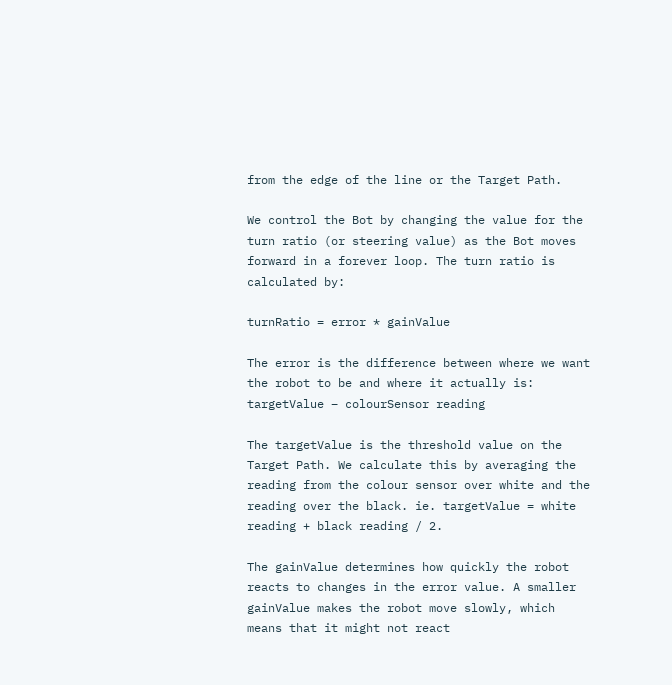from the edge of the line or the Target Path.

We control the Bot by changing the value for the turn ratio (or steering value) as the Bot moves forward in a forever loop. The turn ratio is calculated by:

turnRatio = error * gainValue

The error is the difference between where we want the robot to be and where it actually is: targetValue – colourSensor reading

The targetValue is the threshold value on the Target Path. We calculate this by averaging the reading from the colour sensor over white and the reading over the black. ie. targetValue = white reading + black reading / 2.

The gainValue determines how quickly the robot reacts to changes in the error value. A smaller gainValue makes the robot move slowly, which means that it might not react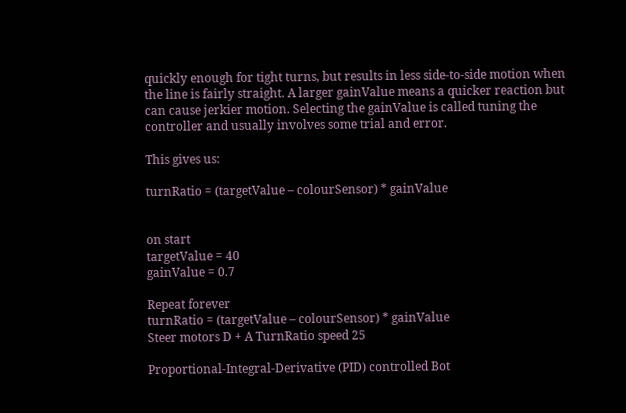quickly enough for tight turns, but results in less side-to-side motion when the line is fairly straight. A larger gainValue means a quicker reaction but can cause jerkier motion. Selecting the gainValue is called tuning the controller and usually involves some trial and error.

This gives us:

turnRatio = (targetValue – colourSensor) * gainValue


on start
targetValue = 40
gainValue = 0.7

Repeat forever
turnRatio = (targetValue – colourSensor) * gainValue
Steer motors D + A TurnRatio speed 25

Proportional-Integral-Derivative (PID) controlled Bot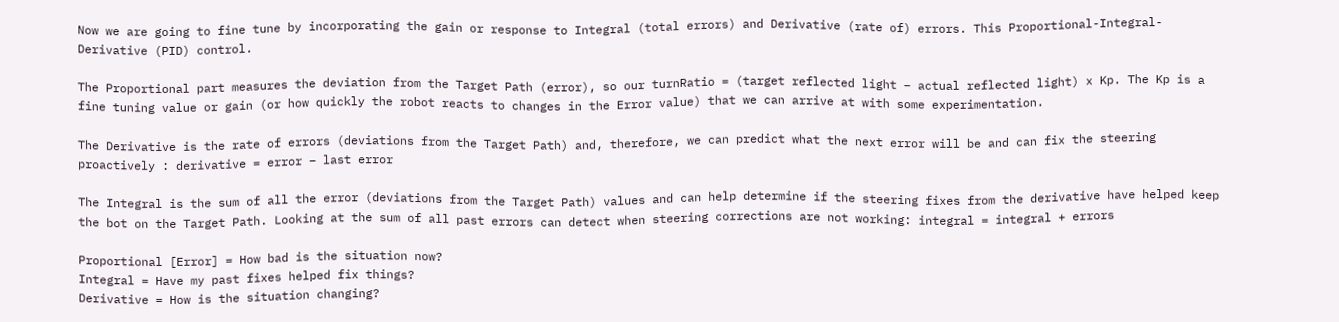Now we are going to fine tune by incorporating the gain or response to Integral (total errors) and Derivative (rate of) errors. This Proportional-Integral-Derivative (PID) control.

The Proportional part measures the deviation from the Target Path (error), so our turnRatio = (target reflected light – actual reflected light) x Kp. The Kp is a fine tuning value or gain (or how quickly the robot reacts to changes in the Error value) that we can arrive at with some experimentation.

The Derivative is the rate of errors (deviations from the Target Path) and, therefore, we can predict what the next error will be and can fix the steering proactively : derivative = error – last error

The Integral is the sum of all the error (deviations from the Target Path) values and can help determine if the steering fixes from the derivative have helped keep the bot on the Target Path. Looking at the sum of all past errors can detect when steering corrections are not working: integral = integral + errors

Proportional [Error] = How bad is the situation now?
Integral = Have my past fixes helped fix things?
Derivative = How is the situation changing?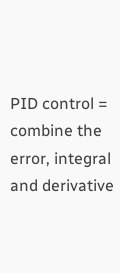PID control = combine the error, integral and derivative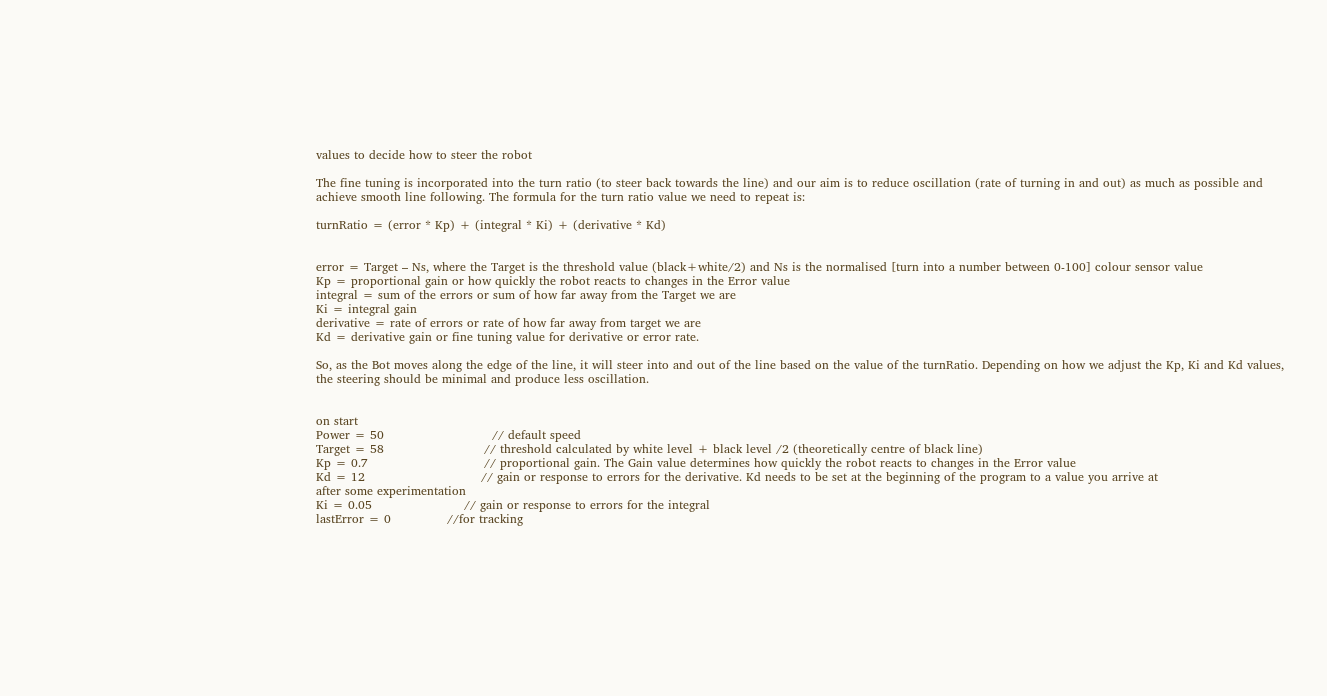values to decide how to steer the robot

The fine tuning is incorporated into the turn ratio (to steer back towards the line) and our aim is to reduce oscillation (rate of turning in and out) as much as possible and achieve smooth line following. The formula for the turn ratio value we need to repeat is:

turnRatio = (error * Kp) + (integral * Ki) + (derivative * Kd)


error = Target – Ns, where the Target is the threshold value (black+white/2) and Ns is the normalised [turn into a number between 0-100] colour sensor value
Kp = proportional gain or how quickly the robot reacts to changes in the Error value
integral = sum of the errors or sum of how far away from the Target we are
Ki = integral gain
derivative = rate of errors or rate of how far away from target we are
Kd = derivative gain or fine tuning value for derivative or error rate.

So, as the Bot moves along the edge of the line, it will steer into and out of the line based on the value of the turnRatio. Depending on how we adjust the Kp, Ki and Kd values, the steering should be minimal and produce less oscillation.


on start
Power = 50                           // default speed
Target = 58                         // threshold calculated by white level + black level /2 (theoretically centre of black line)
Kp = 0.7                             // proportional gain. The Gain value determines how quickly the robot reacts to changes in the Error value
Kd = 12                             // gain or response to errors for the derivative. Kd needs to be set at the beginning of the program to a value you arrive at
after some experimentation
Ki = 0.05                       // gain or response to errors for the integral
lastError = 0              //for tracking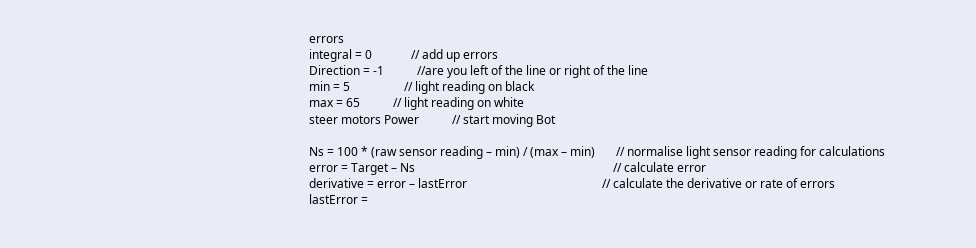errors
integral = 0             // add up errors
Direction = -1           //are you left of the line or right of the line
min = 5                  // light reading on black
max = 65           // light reading on white
steer motors Power           // start moving Bot

Ns = 100 * (raw sensor reading – min) / (max – min)       // normalise light sensor reading for calculations
error = Target – Ns                                                                  // calculate error
derivative = error – lastError                                             // calculate the derivative or rate of errors
lastError =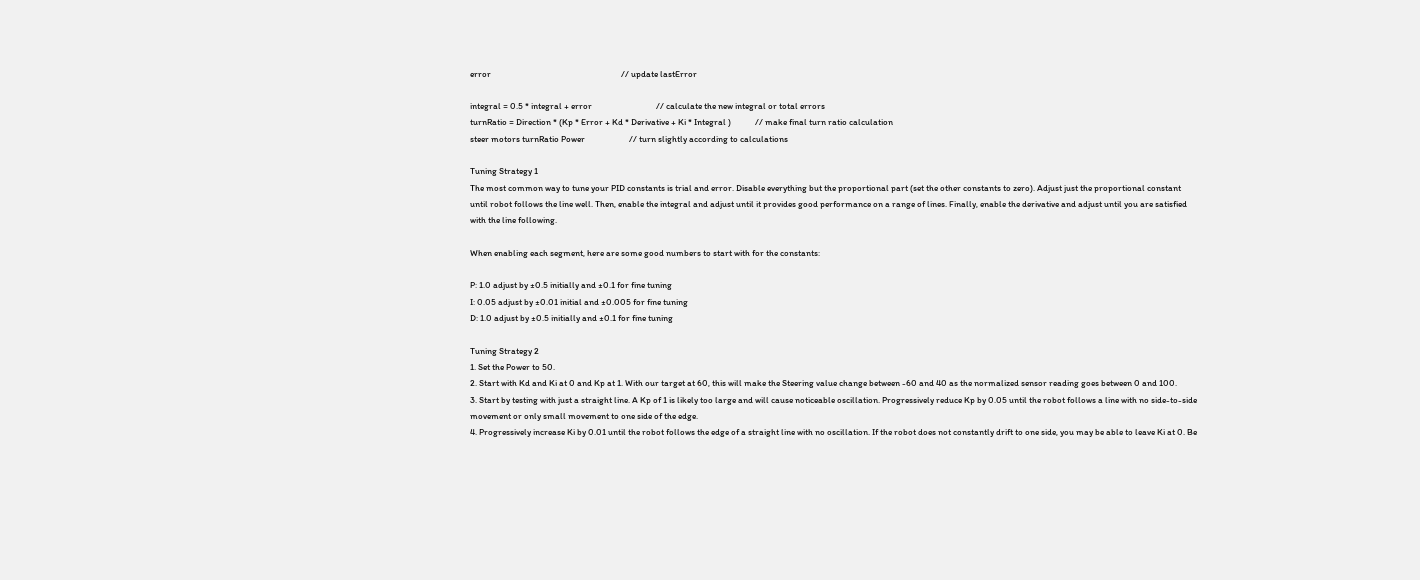error                                                                 // update lastError

integral = 0.5 * integral + error                                // calculate the new integral or total errors
turnRatio = Direction * (Kp * Error + Kd * Derivative + Ki * Integral )            // make final turn ratio calculation
steer motors turnRatio Power                      // turn slightly according to calculations

Tuning Strategy 1
The most common way to tune your PID constants is trial and error. Disable everything but the proportional part (set the other constants to zero). Adjust just the proportional constant until robot follows the line well. Then, enable the integral and adjust until it provides good performance on a range of lines. Finally, enable the derivative and adjust until you are satisfied with the line following.

When enabling each segment, here are some good numbers to start with for the constants:

P: 1.0 adjust by ±0.5 initially and ±0.1 for fine tuning
I: 0.05 adjust by ±0.01 initial and ±0.005 for fine tuning
D: 1.0 adjust by ±0.5 initially and ±0.1 for fine tuning

Tuning Strategy 2
1. Set the Power to 50.
2. Start with Kd and Ki at 0 and Kp at 1. With our target at 60, this will make the Steering value change between -60 and 40 as the normalized sensor reading goes between 0 and 100.
3. Start by testing with just a straight line. A Kp of 1 is likely too large and will cause noticeable oscillation. Progressively reduce Kp by 0.05 until the robot follows a line with no side-to-side movement or only small movement to one side of the edge.
4. Progressively increase Ki by 0.01 until the robot follows the edge of a straight line with no oscillation. If the robot does not constantly drift to one side, you may be able to leave Ki at 0. Be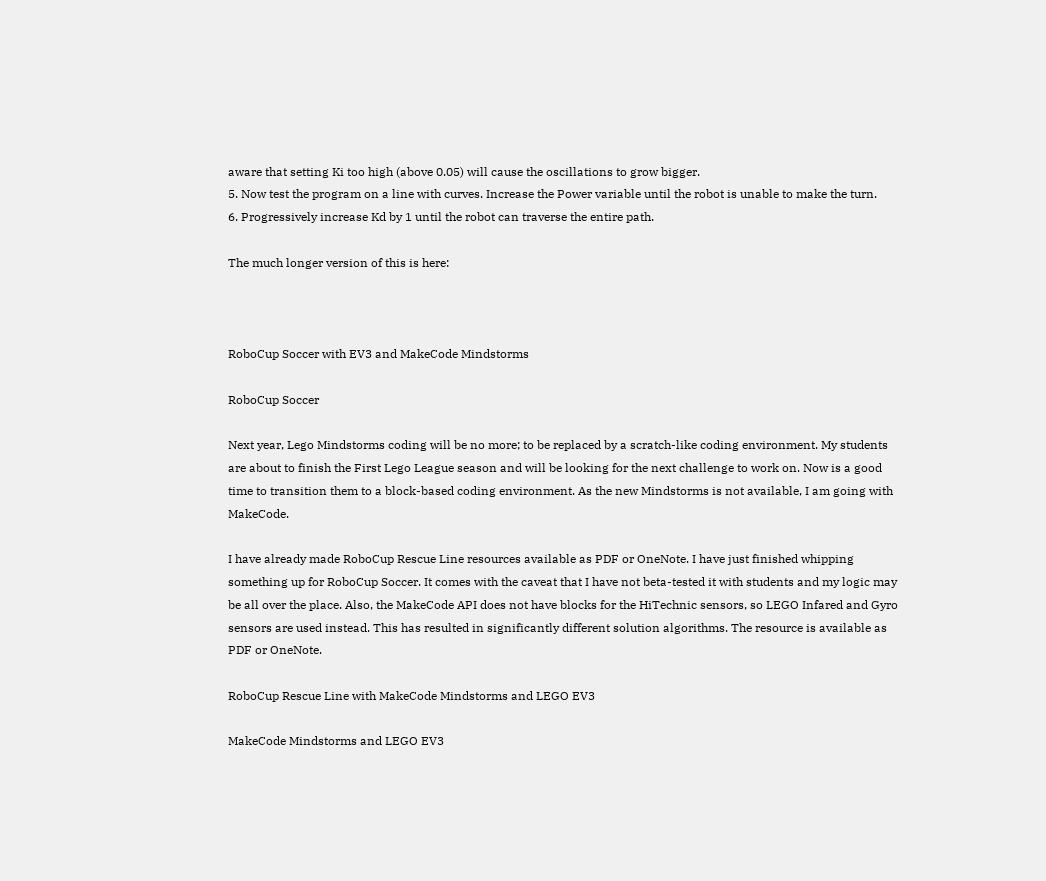aware that setting Ki too high (above 0.05) will cause the oscillations to grow bigger.
5. Now test the program on a line with curves. Increase the Power variable until the robot is unable to make the turn.
6. Progressively increase Kd by 1 until the robot can traverse the entire path.

The much longer version of this is here:



RoboCup Soccer with EV3 and MakeCode Mindstorms

RoboCup Soccer

Next year, Lego Mindstorms coding will be no more; to be replaced by a scratch-like coding environment. My students are about to finish the First Lego League season and will be looking for the next challenge to work on. Now is a good time to transition them to a block-based coding environment. As the new Mindstorms is not available, I am going with MakeCode.

I have already made RoboCup Rescue Line resources available as PDF or OneNote. I have just finished whipping something up for RoboCup Soccer. It comes with the caveat that I have not beta-tested it with students and my logic may be all over the place. Also, the MakeCode API does not have blocks for the HiTechnic sensors, so LEGO Infared and Gyro sensors are used instead. This has resulted in significantly different solution algorithms. The resource is available as PDF or OneNote.

RoboCup Rescue Line with MakeCode Mindstorms and LEGO EV3

MakeCode Mindstorms and LEGO EV3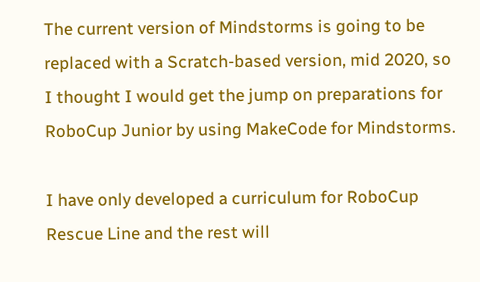The current version of Mindstorms is going to be replaced with a Scratch-based version, mid 2020, so I thought I would get the jump on preparations for RoboCup Junior by using MakeCode for Mindstorms.

I have only developed a curriculum for RoboCup Rescue Line and the rest will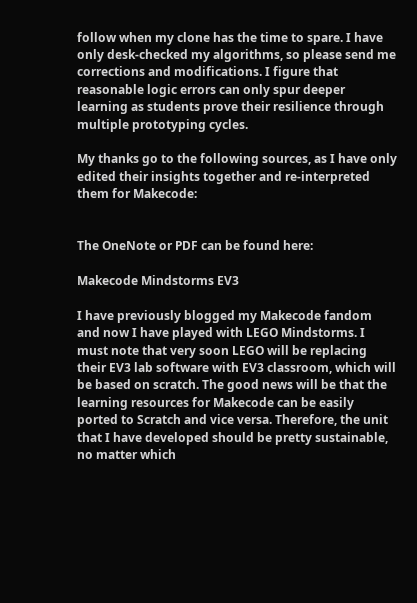follow when my clone has the time to spare. I have only desk-checked my algorithms, so please send me corrections and modifications. I figure that reasonable logic errors can only spur deeper learning as students prove their resilience through multiple prototyping cycles.

My thanks go to the following sources, as I have only edited their insights together and re-interpreted them for Makecode:


The OneNote or PDF can be found here:

Makecode Mindstorms EV3

I have previously blogged my Makecode fandom and now I have played with LEGO Mindstorms. I must note that very soon LEGO will be replacing their EV3 lab software with EV3 classroom, which will be based on scratch. The good news will be that the learning resources for Makecode can be easily ported to Scratch and vice versa. Therefore, the unit that I have developed should be pretty sustainable, no matter which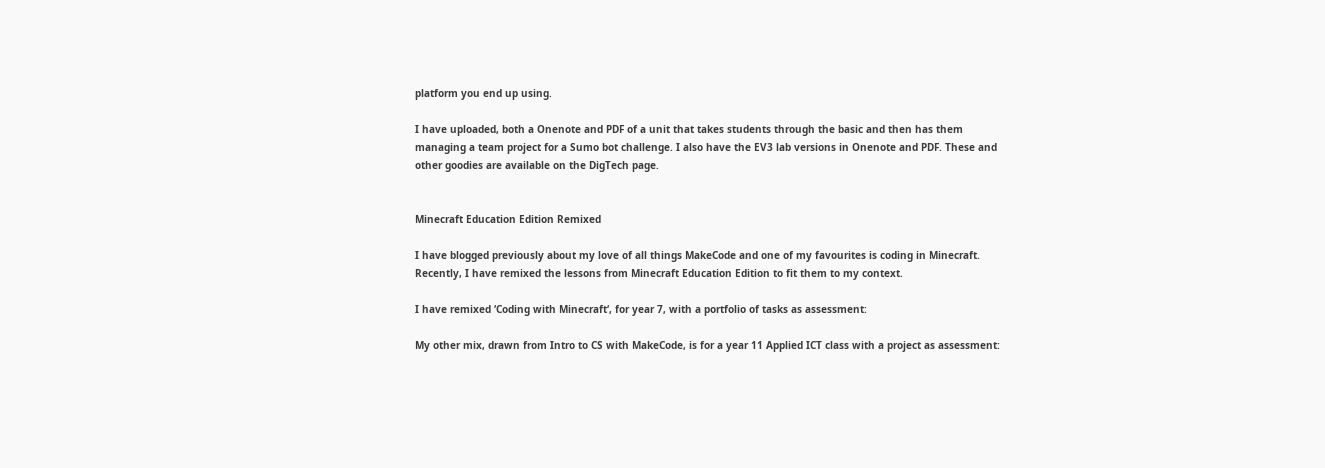platform you end up using.

I have uploaded, both a Onenote and PDF of a unit that takes students through the basic and then has them managing a team project for a Sumo bot challenge. I also have the EV3 lab versions in Onenote and PDF. These and other goodies are available on the DigTech page.


Minecraft Education Edition Remixed

I have blogged previously about my love of all things MakeCode and one of my favourites is coding in Minecraft. Recently, I have remixed the lessons from Minecraft Education Edition to fit them to my context.

I have remixed ‘Coding with Minecraft‘, for year 7, with a portfolio of tasks as assessment:

My other mix, drawn from Intro to CS with MakeCode, is for a year 11 Applied ICT class with a project as assessment: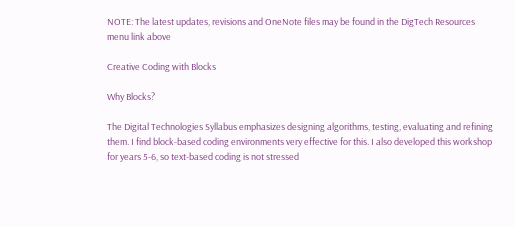NOTE: The latest updates, revisions and OneNote files may be found in the DigTech Resources menu link above

Creative Coding with Blocks

Why Blocks?

The Digital Technologies Syllabus emphasizes designing algorithms, testing, evaluating and refining them. I find block-based coding environments very effective for this. I also developed this workshop for years 5-6, so text-based coding is not stressed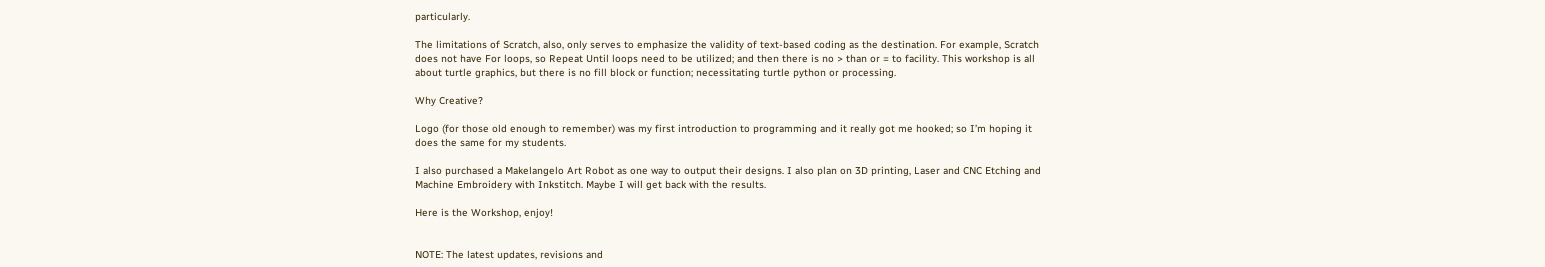particularly.

The limitations of Scratch, also, only serves to emphasize the validity of text-based coding as the destination. For example, Scratch does not have For loops, so Repeat Until loops need to be utilized; and then there is no > than or = to facility. This workshop is all about turtle graphics, but there is no fill block or function; necessitating turtle python or processing.

Why Creative?

Logo (for those old enough to remember) was my first introduction to programming and it really got me hooked; so I’m hoping it does the same for my students.

I also purchased a Makelangelo Art Robot as one way to output their designs. I also plan on 3D printing, Laser and CNC Etching and Machine Embroidery with Inkstitch. Maybe I will get back with the results.

Here is the Workshop, enjoy!


NOTE: The latest updates, revisions and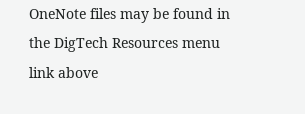OneNote files may be found in the DigTech Resources menu link above